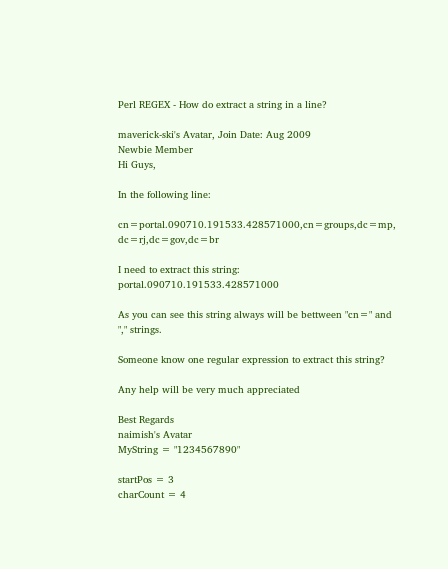Perl REGEX - How do extract a string in a line?

maverick-ski's Avatar, Join Date: Aug 2009
Newbie Member
Hi Guys,

In the following line:

cn=portal.090710.191533.428571000,cn=groups,dc=mp, dc=rj,dc=gov,dc=br

I need to extract this string: portal.090710.191533.428571000

As you can see this string always will be bettween "cn=" and "," strings.

Someone know one regular expression to extract this string?

Any help will be very much appreciated

Best Regards
naimish's Avatar
MyString = "1234567890"

startPos = 3
charCount = 4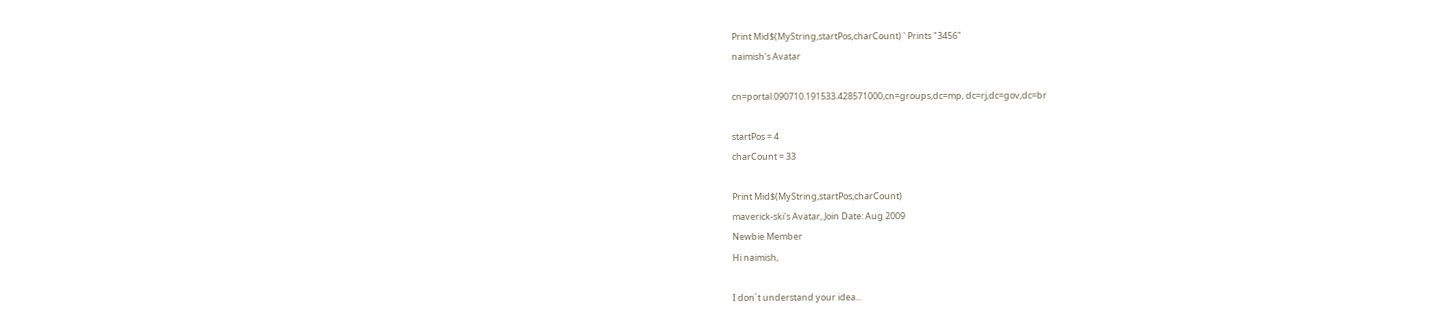Print Mid$(MyString,startPos,charCount) ' Prints "3456"
naimish's Avatar

cn=portal.090710.191533.428571000,cn=groups,dc=mp, dc=rj,dc=gov,dc=br

startPos = 4
charCount = 33

Print Mid$(MyString,startPos,charCount)
maverick-ski's Avatar, Join Date: Aug 2009
Newbie Member
Hi naimish,

I don´t understand your idea...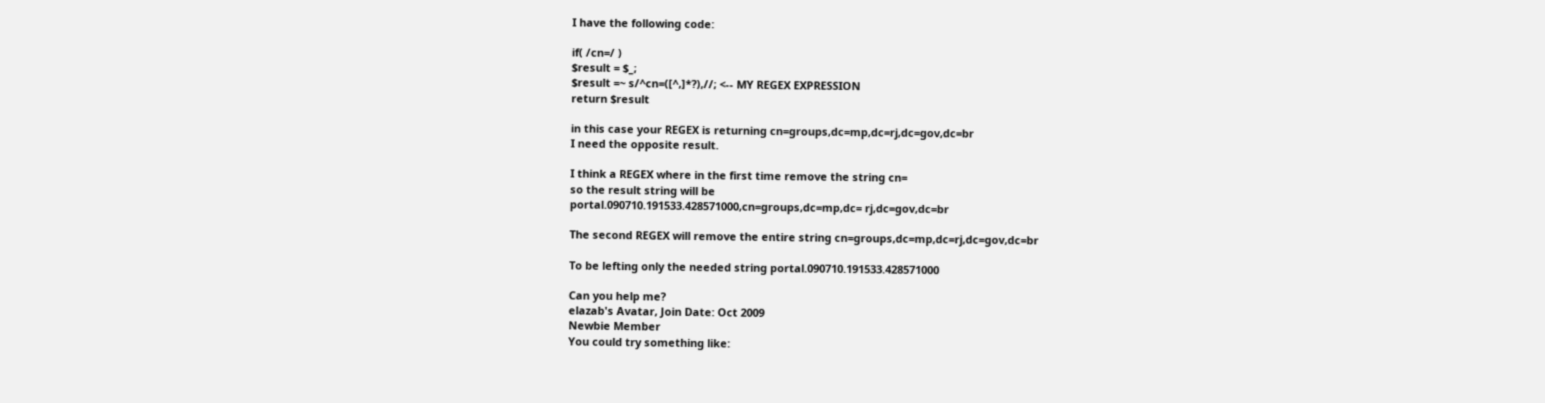I have the following code:

if( /cn=/ )
$result = $_;
$result =~ s/^cn=([^,]*?),//; <-- MY REGEX EXPRESSION
return $result

in this case your REGEX is returning cn=groups,dc=mp,dc=rj,dc=gov,dc=br
I need the opposite result.

I think a REGEX where in the first time remove the string cn=
so the result string will be
portal.090710.191533.428571000,cn=groups,dc=mp,dc= rj,dc=gov,dc=br

The second REGEX will remove the entire string cn=groups,dc=mp,dc=rj,dc=gov,dc=br

To be lefting only the needed string portal.090710.191533.428571000

Can you help me?
elazab's Avatar, Join Date: Oct 2009
Newbie Member
You could try something like: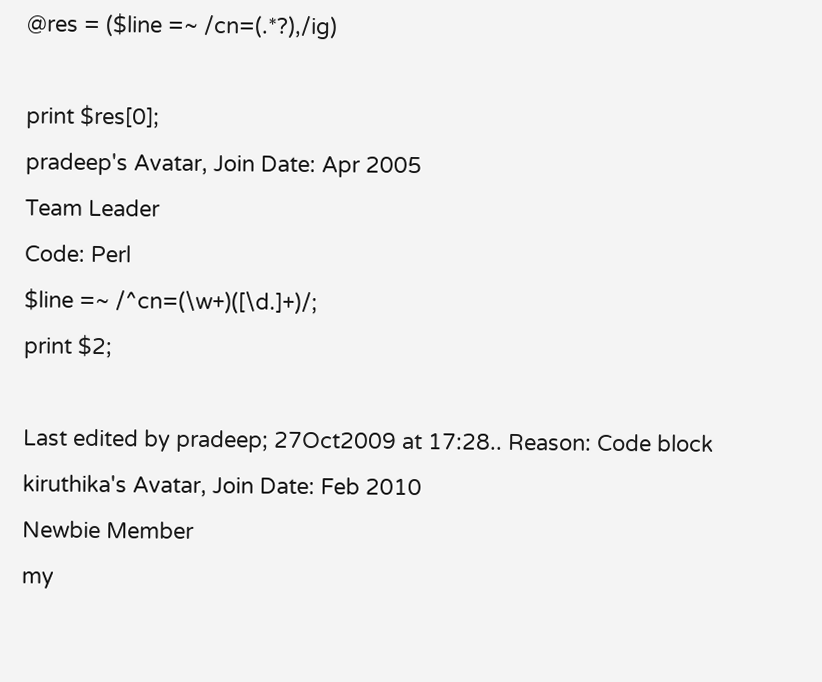@res = ($line =~ /cn=(.*?),/ig)

print $res[0];
pradeep's Avatar, Join Date: Apr 2005
Team Leader
Code: Perl
$line =~ /^cn=(\w+)([\d.]+)/;
print $2;

Last edited by pradeep; 27Oct2009 at 17:28.. Reason: Code block
kiruthika's Avatar, Join Date: Feb 2010
Newbie Member
my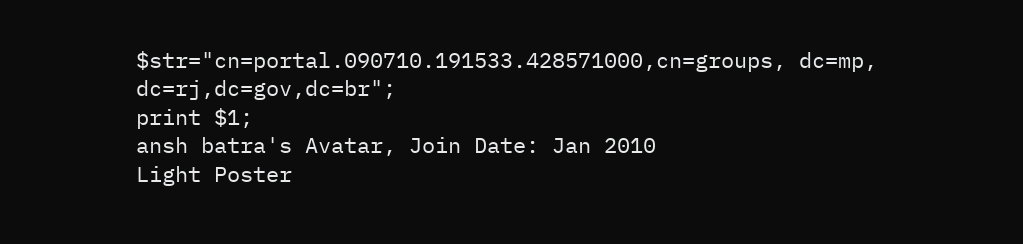$str="cn=portal.090710.191533.428571000,cn=groups, dc=mp, dc=rj,dc=gov,dc=br";
print $1;
ansh batra's Avatar, Join Date: Jan 2010
Light Poster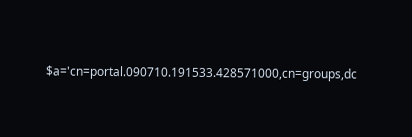$a='cn=portal.090710.191533.428571000,cn=groups,dc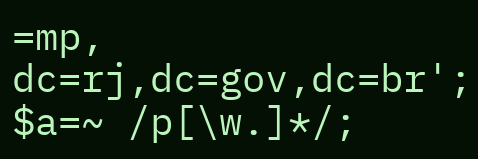=mp, dc=rj,dc=gov,dc=br';
$a=~ /p[\w.]*/;